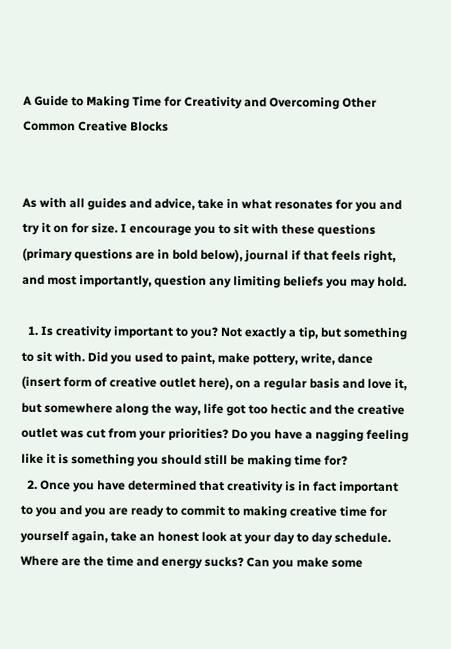A Guide to Making Time for Creativity and Overcoming Other Common Creative Blocks


As with all guides and advice, take in what resonates for you and try it on for size. I encourage you to sit with these questions (primary questions are in bold below), journal if that feels right, and most importantly, question any limiting beliefs you may hold.

  1. Is creativity important to you? Not exactly a tip, but something to sit with. Did you used to paint, make pottery, write, dance (insert form of creative outlet here), on a regular basis and love it, but somewhere along the way, life got too hectic and the creative outlet was cut from your priorities? Do you have a nagging feeling like it is something you should still be making time for?
  2. Once you have determined that creativity is in fact important to you and you are ready to commit to making creative time for yourself again, take an honest look at your day to day schedule. Where are the time and energy sucks? Can you make some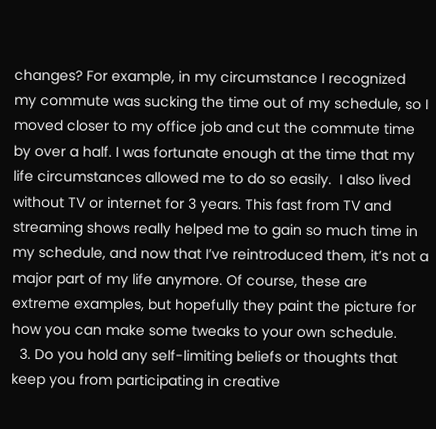changes? For example, in my circumstance I recognized my commute was sucking the time out of my schedule, so I moved closer to my office job and cut the commute time by over a half. I was fortunate enough at the time that my life circumstances allowed me to do so easily.  I also lived without TV or internet for 3 years. This fast from TV and streaming shows really helped me to gain so much time in my schedule, and now that I’ve reintroduced them, it’s not a major part of my life anymore. Of course, these are extreme examples, but hopefully they paint the picture for how you can make some tweaks to your own schedule.
  3. Do you hold any self-limiting beliefs or thoughts that keep you from participating in creative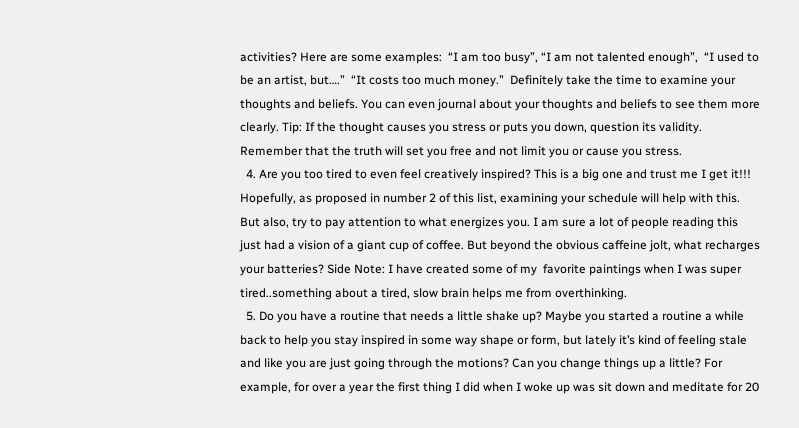activities? Here are some examples:  “I am too busy”, “I am not talented enough”,  “I used to be an artist, but….”  “It costs too much money.”  Definitely take the time to examine your thoughts and beliefs. You can even journal about your thoughts and beliefs to see them more clearly. Tip: If the thought causes you stress or puts you down, question its validity. Remember that the truth will set you free and not limit you or cause you stress.
  4. Are you too tired to even feel creatively inspired? This is a big one and trust me I get it!!! Hopefully, as proposed in number 2 of this list, examining your schedule will help with this. But also, try to pay attention to what energizes you. I am sure a lot of people reading this just had a vision of a giant cup of coffee. But beyond the obvious caffeine jolt, what recharges your batteries? Side Note: I have created some of my  favorite paintings when I was super tired..something about a tired, slow brain helps me from overthinking.
  5. Do you have a routine that needs a little shake up? Maybe you started a routine a while back to help you stay inspired in some way shape or form, but lately it’s kind of feeling stale and like you are just going through the motions? Can you change things up a little? For example, for over a year the first thing I did when I woke up was sit down and meditate for 20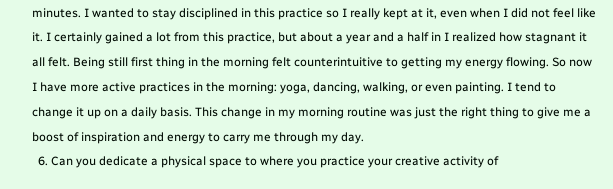minutes. I wanted to stay disciplined in this practice so I really kept at it, even when I did not feel like it. I certainly gained a lot from this practice, but about a year and a half in I realized how stagnant it all felt. Being still first thing in the morning felt counterintuitive to getting my energy flowing. So now I have more active practices in the morning: yoga, dancing, walking, or even painting. I tend to change it up on a daily basis. This change in my morning routine was just the right thing to give me a  boost of inspiration and energy to carry me through my day.
  6. Can you dedicate a physical space to where you practice your creative activity of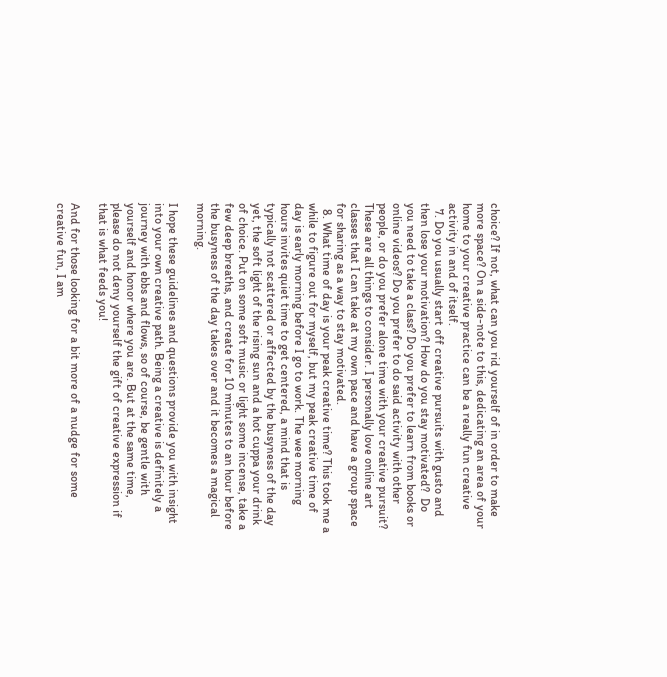choice? If not, what can you rid yourself of in order to make more space? On a side-note to this, dedicating an area of your home to your creative practice can be a really fun creative activity in and of itself.
  7. Do you usually start off creative pursuits with gusto and then lose your motivation? How do you stay motivated?  Do you need to take a class? Do you prefer to learn from books or online videos? Do you prefer to do said activity with other people, or do you prefer alone time with your creative pursuit? These are all things to consider. I personally love online art classes that I can take at my own pace and have a group space for sharing as a way to stay motivated.
  8. What time of day is your peak creative time? This took me a while to figure out for myself, but my peak creative time of day is early morning before I go to work. The wee morning hours invites quiet time to get centered, a mind that is typically not scattered or affected by the busyness of the day yet, the soft light of the rising sun and a hot cuppa your drink of choice. Put on some soft music or light some incense, take a few deep breaths, and create for 10 minutes to an hour before the busyness of the day takes over and it becomes a magical morning.

I hope these guidelines and questions provide you with insight into your own creative path. Being a creative is definitely a journey with ebbs and flows, so of course, be gentle with yourself and honor where you are. But at the same time,  please do not deny yourself the gift of creative expression if that is what feeds you!

And for those looking for a bit more of a nudge for some creative fun, I am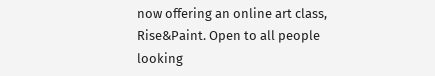now offering an online art class, Rise&Paint. Open to all people looking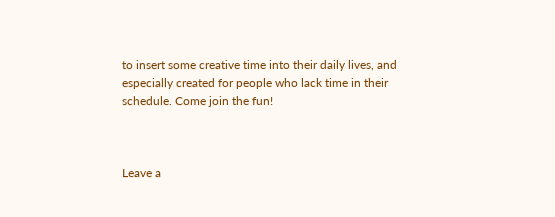to insert some creative time into their daily lives, and especially created for people who lack time in their schedule. Come join the fun!



Leave a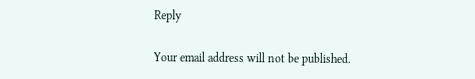Reply

Your email address will not be published.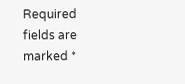Required fields are marked *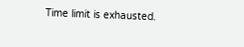Time limit is exhausted.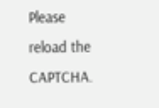Please reload the CAPTCHA.